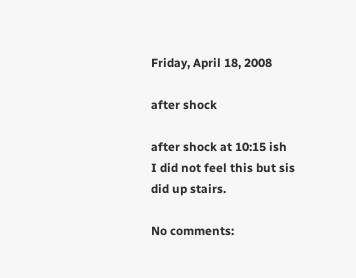Friday, April 18, 2008

after shock

after shock at 10:15 ish
I did not feel this but sis did up stairs.

No comments: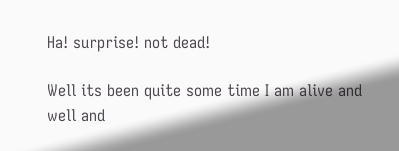Ha! surprise! not dead!

Well its been quite some time I am alive and well and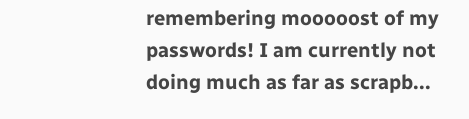remembering mooooost of my passwords! I am currently not doing much as far as scrapb...